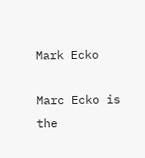Mark Ecko

Marc Ecko is the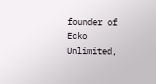founder of Ecko Unlimited,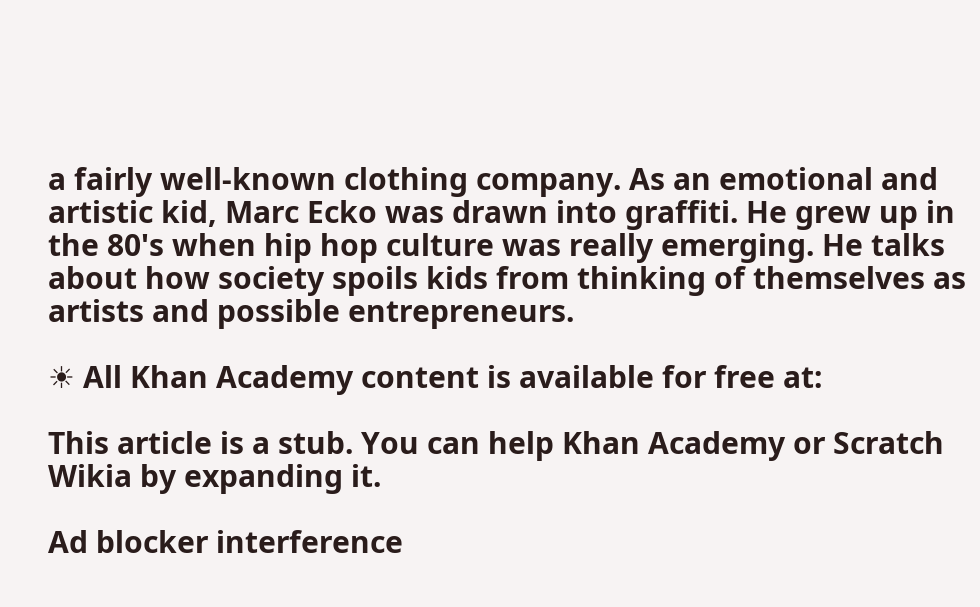a fairly well-known clothing company. As an emotional and artistic kid, Marc Ecko was drawn into graffiti. He grew up in the 80's when hip hop culture was really emerging. He talks about how society spoils kids from thinking of themselves as artists and possible entrepreneurs.

☀ All Khan Academy content is available for free at:

This article is a stub. You can help Khan Academy or Scratch Wikia by expanding it.

Ad blocker interference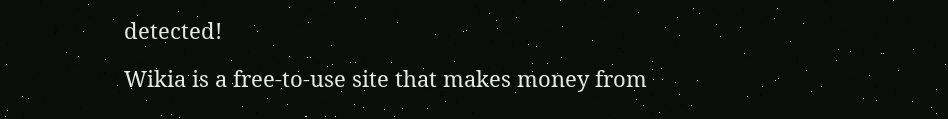detected!

Wikia is a free-to-use site that makes money from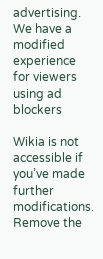advertising. We have a modified experience for viewers using ad blockers

Wikia is not accessible if you’ve made further modifications. Remove the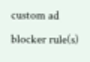custom ad blocker rule(s)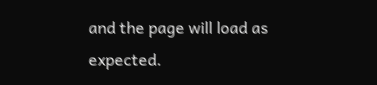and the page will load as expected.